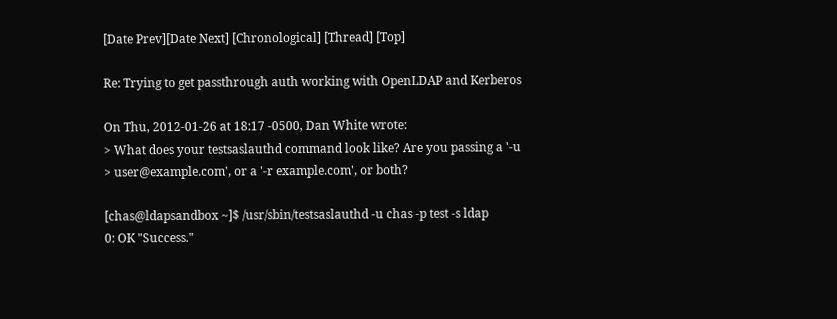[Date Prev][Date Next] [Chronological] [Thread] [Top]

Re: Trying to get passthrough auth working with OpenLDAP and Kerberos

On Thu, 2012-01-26 at 18:17 -0500, Dan White wrote:
> What does your testsaslauthd command look like? Are you passing a '-u
> user@example.com', or a '-r example.com', or both?

[chas@ldapsandbox ~]$ /usr/sbin/testsaslauthd -u chas -p test -s ldap
0: OK "Success."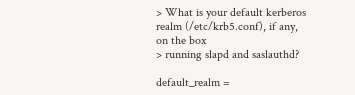> What is your default kerberos realm (/etc/krb5.conf), if any, on the box
> running slapd and saslauthd?

default_realm =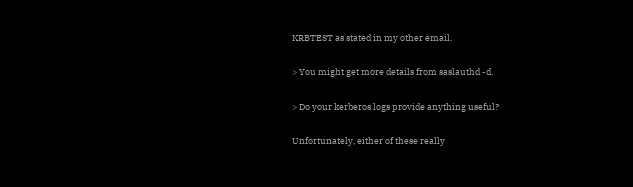KRBTEST as stated in my other email.

> You might get more details from saslauthd -d.

> Do your kerberos logs provide anything useful?

Unfortunately, either of these really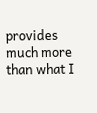provides much more than what I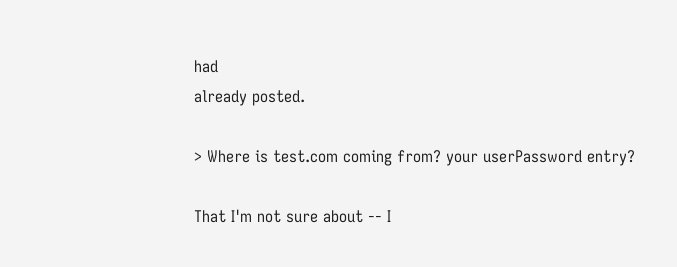had
already posted.

> Where is test.com coming from? your userPassword entry?

That I'm not sure about -- I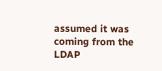assumed it was coming from the LDAP